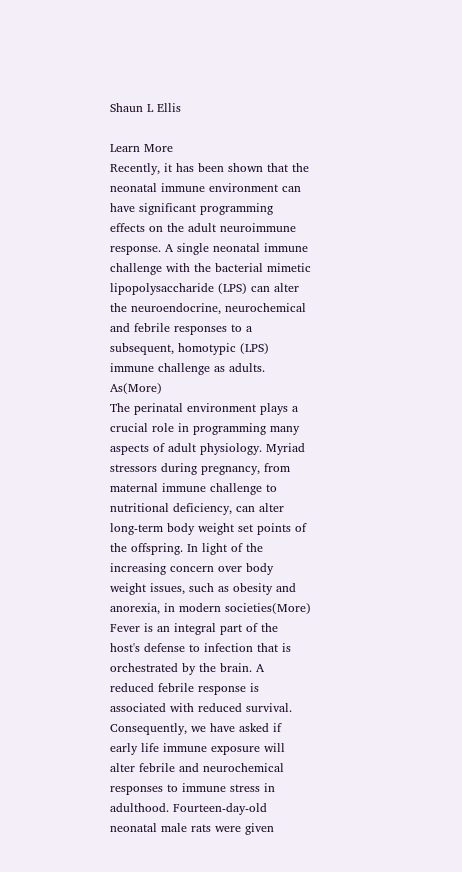Shaun L Ellis

Learn More
Recently, it has been shown that the neonatal immune environment can have significant programming effects on the adult neuroimmune response. A single neonatal immune challenge with the bacterial mimetic lipopolysaccharide (LPS) can alter the neuroendocrine, neurochemical and febrile responses to a subsequent, homotypic (LPS) immune challenge as adults. As(More)
The perinatal environment plays a crucial role in programming many aspects of adult physiology. Myriad stressors during pregnancy, from maternal immune challenge to nutritional deficiency, can alter long-term body weight set points of the offspring. In light of the increasing concern over body weight issues, such as obesity and anorexia, in modern societies(More)
Fever is an integral part of the host's defense to infection that is orchestrated by the brain. A reduced febrile response is associated with reduced survival. Consequently, we have asked if early life immune exposure will alter febrile and neurochemical responses to immune stress in adulthood. Fourteen-day-old neonatal male rats were given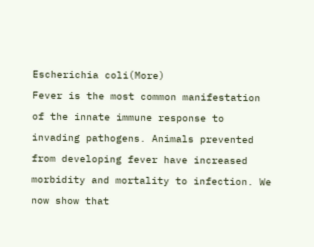Escherichia coli(More)
Fever is the most common manifestation of the innate immune response to invading pathogens. Animals prevented from developing fever have increased morbidity and mortality to infection. We now show that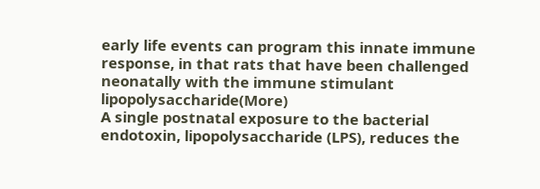early life events can program this innate immune response, in that rats that have been challenged neonatally with the immune stimulant lipopolysaccharide(More)
A single postnatal exposure to the bacterial endotoxin, lipopolysaccharide (LPS), reduces the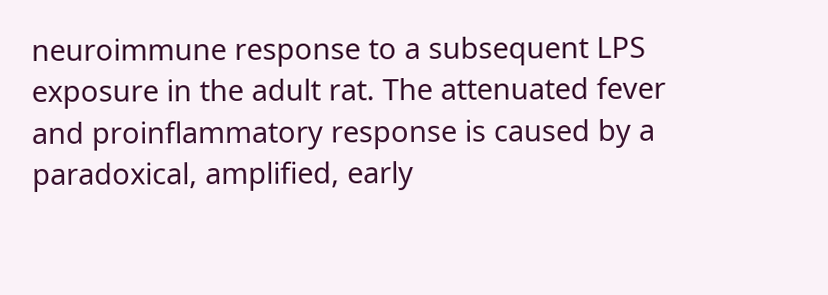neuroimmune response to a subsequent LPS exposure in the adult rat. The attenuated fever and proinflammatory response is caused by a paradoxical, amplified, early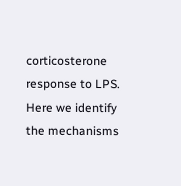corticosterone response to LPS. Here we identify the mechanisms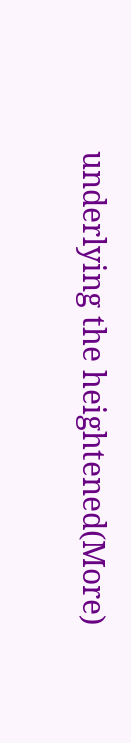underlying the heightened(More)